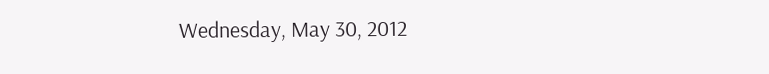Wednesday, May 30, 2012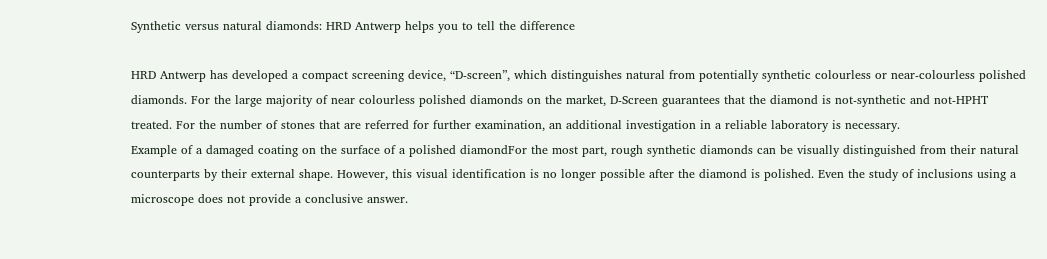Synthetic versus natural diamonds: HRD Antwerp helps you to tell the difference

HRD Antwerp has developed a compact screening device, “D-screen”, which distinguishes natural from potentially synthetic colourless or near-colourless polished diamonds. For the large majority of near colourless polished diamonds on the market, D-Screen guarantees that the diamond is not-synthetic and not-HPHT treated. For the number of stones that are referred for further examination, an additional investigation in a reliable laboratory is necessary.
Example of a damaged coating on the surface of a polished diamondFor the most part, rough synthetic diamonds can be visually distinguished from their natural counterparts by their external shape. However, this visual identification is no longer possible after the diamond is polished. Even the study of inclusions using a microscope does not provide a conclusive answer.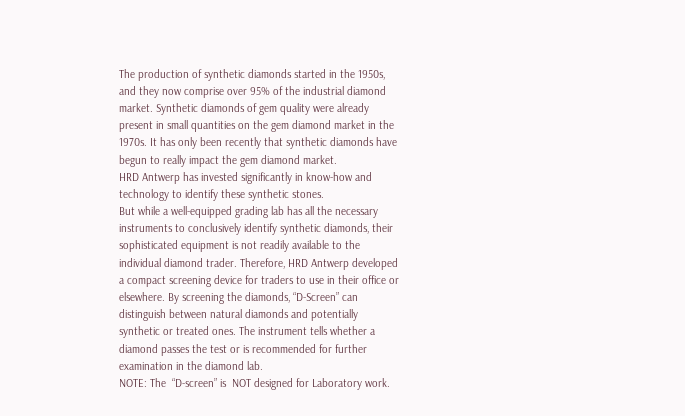The production of synthetic diamonds started in the 1950s, and they now comprise over 95% of the industrial diamond market. Synthetic diamonds of gem quality were already present in small quantities on the gem diamond market in the 1970s. It has only been recently that synthetic diamonds have begun to really impact the gem diamond market.
HRD Antwerp has invested significantly in know-how and technology to identify these synthetic stones.
But while a well-equipped grading lab has all the necessary instruments to conclusively identify synthetic diamonds, their sophisticated equipment is not readily available to the individual diamond trader. Therefore, HRD Antwerp developed a compact screening device for traders to use in their office or elsewhere. By screening the diamonds, “D-Screen” can distinguish between natural diamonds and potentially synthetic or treated ones. The instrument tells whether a diamond passes the test or is recommended for further examination in the diamond lab.
NOTE: The  “D-screen” is  NOT designed for Laboratory work.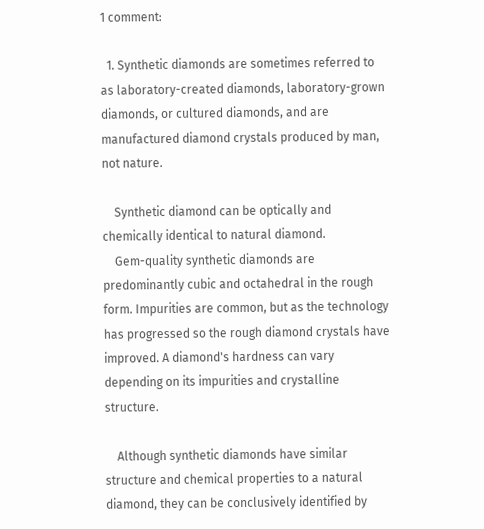1 comment:

  1. Synthetic diamonds are sometimes referred to as laboratory-created diamonds, laboratory-grown diamonds, or cultured diamonds, and are manufactured diamond crystals produced by man, not nature.

    Synthetic diamond can be optically and chemically identical to natural diamond.
    Gem-quality synthetic diamonds are predominantly cubic and octahedral in the rough form. Impurities are common, but as the technology has progressed so the rough diamond crystals have improved. A diamond's hardness can vary depending on its impurities and crystalline structure.

    Although synthetic diamonds have similar structure and chemical properties to a natural diamond, they can be conclusively identified by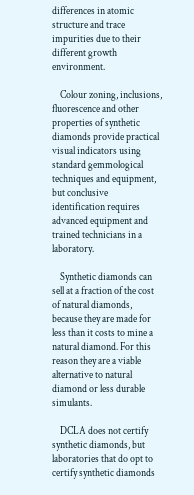differences in atomic structure and trace impurities due to their different growth environment.

    Colour zoning, inclusions, fluorescence and other properties of synthetic diamonds provide practical visual indicators using standard gemmological techniques and equipment, but conclusive identification requires advanced equipment and trained technicians in a laboratory.

    Synthetic diamonds can sell at a fraction of the cost of natural diamonds, because they are made for less than it costs to mine a natural diamond. For this reason they are a viable alternative to natural diamond or less durable simulants.

    DCLA does not certify synthetic diamonds, but laboratories that do opt to certify synthetic diamonds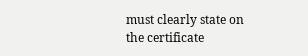must clearly state on the certificate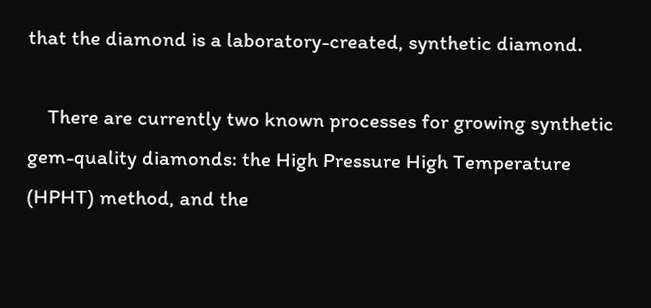that the diamond is a laboratory-created, synthetic diamond.

    There are currently two known processes for growing synthetic gem-quality diamonds: the High Pressure High Temperature (HPHT) method, and the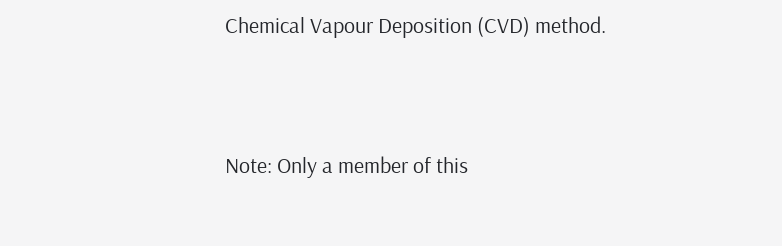Chemical Vapour Deposition (CVD) method.



Note: Only a member of this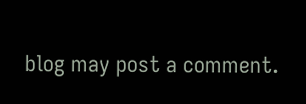blog may post a comment.